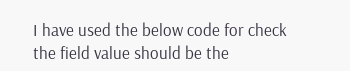I have used the below code for check the field value should be the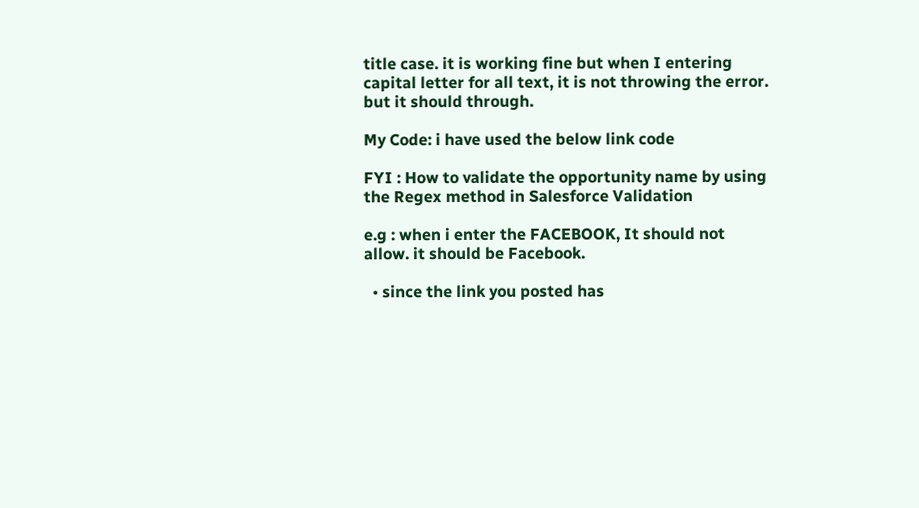title case. it is working fine but when I entering capital letter for all text, it is not throwing the error. but it should through.

My Code: i have used the below link code

FYI : How to validate the opportunity name by using the Regex method in Salesforce Validation

e.g : when i enter the FACEBOOK, It should not allow. it should be Facebook.

  • since the link you posted has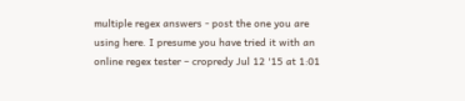multiple regex answers - post the one you are using here. I presume you have tried it with an online regex tester – cropredy Jul 12 '15 at 1:01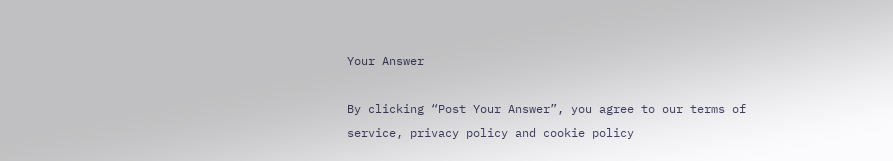Your Answer

By clicking “Post Your Answer”, you agree to our terms of service, privacy policy and cookie policy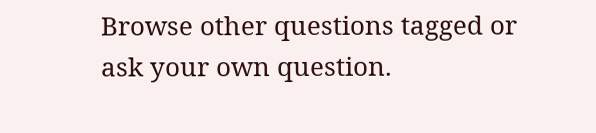Browse other questions tagged or ask your own question.